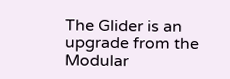The Glider is an upgrade from the Modular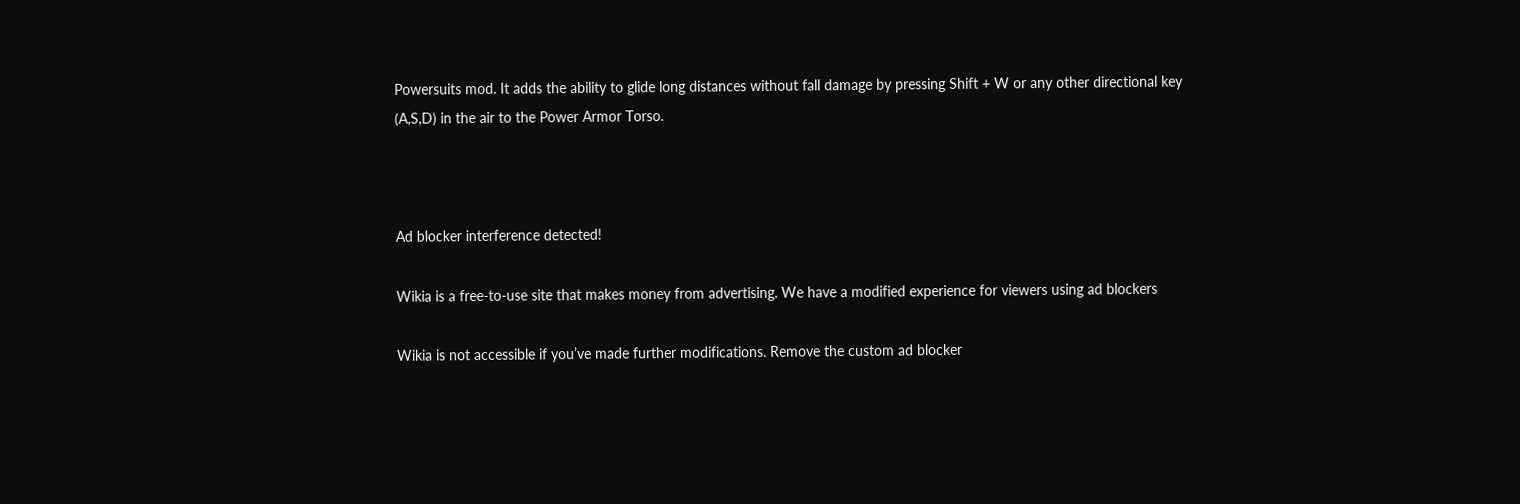Powersuits mod. It adds the ability to glide long distances without fall damage by pressing Shift + W or any other directional key (A,S,D) in the air to the Power Armor Torso.



Ad blocker interference detected!

Wikia is a free-to-use site that makes money from advertising. We have a modified experience for viewers using ad blockers

Wikia is not accessible if you’ve made further modifications. Remove the custom ad blocker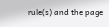rule(s) and the page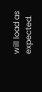will load as expected.